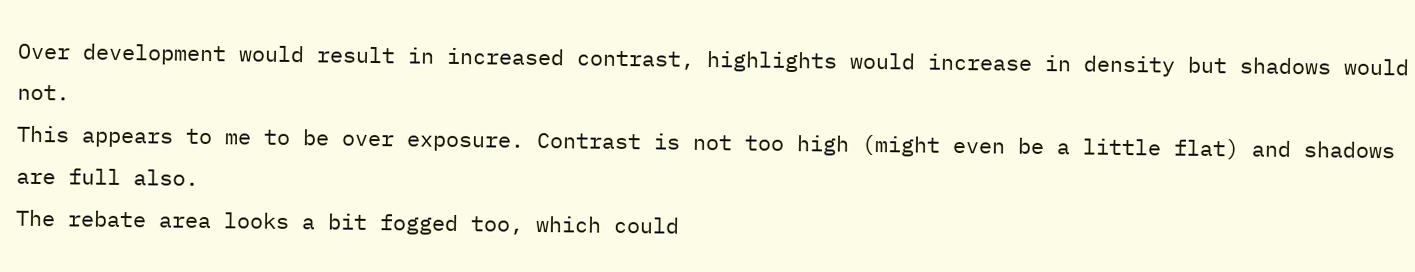Over development would result in increased contrast, highlights would increase in density but shadows would not.
This appears to me to be over exposure. Contrast is not too high (might even be a little flat) and shadows are full also.
The rebate area looks a bit fogged too, which could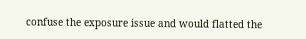confuse the exposure issue and would flatted the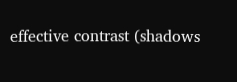effective contrast (shadows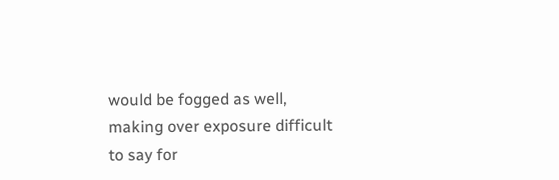would be fogged as well, making over exposure difficult to say for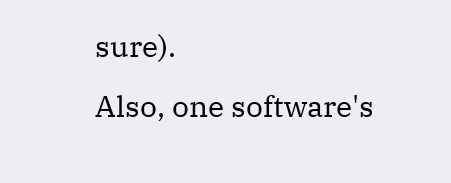sure).
Also, one software's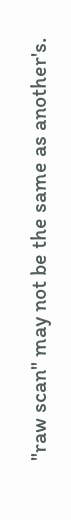"raw scan" may not be the same as another's.